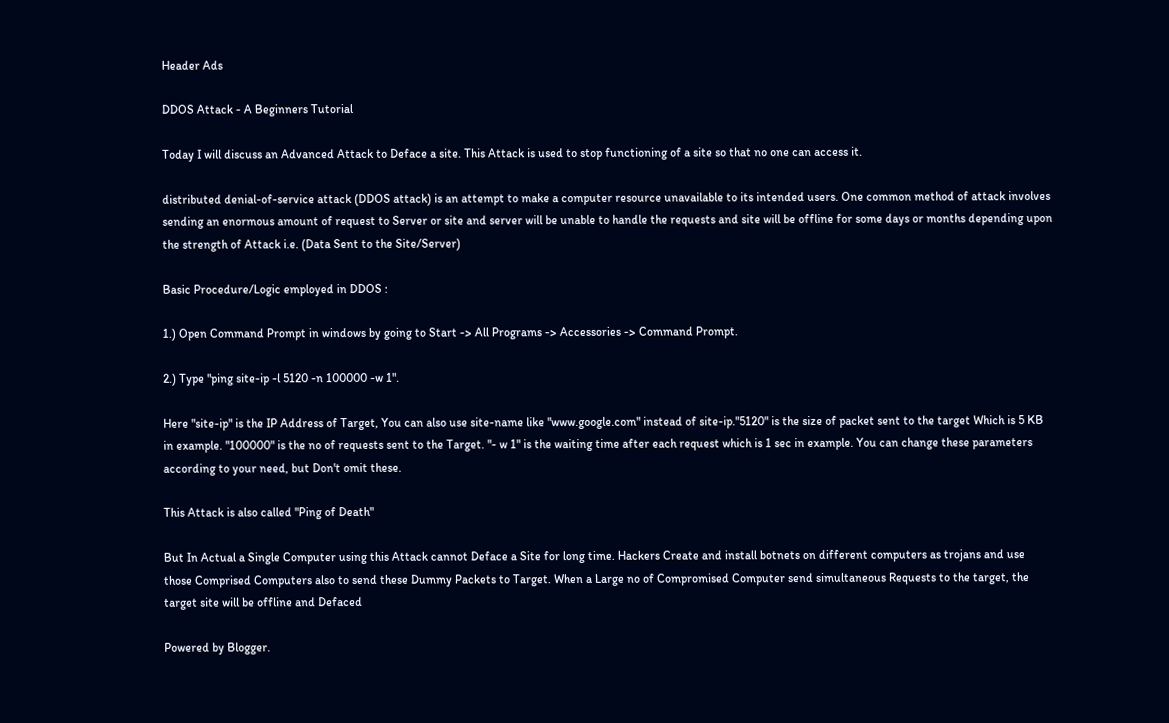Header Ads

DDOS Attack - A Beginners Tutorial

Today I will discuss an Advanced Attack to Deface a site. This Attack is used to stop functioning of a site so that no one can access it.

distributed denial-of-service attack (DDOS attack) is an attempt to make a computer resource unavailable to its intended users. One common method of attack involves sending an enormous amount of request to Server or site and server will be unable to handle the requests and site will be offline for some days or months depending upon the strength of Attack i.e. (Data Sent to the Site/Server)

Basic Procedure/Logic employed in DDOS :

1.) Open Command Prompt in windows by going to Start -> All Programs -> Accessories -> Command Prompt.

2.) Type "ping site-ip -l 5120 -n 100000 -w 1".

Here "site-ip" is the IP Address of Target, You can also use site-name like "www.google.com" instead of site-ip."5120" is the size of packet sent to the target Which is 5 KB in example. "100000" is the no of requests sent to the Target. "- w 1" is the waiting time after each request which is 1 sec in example. You can change these parameters according to your need, but Don't omit these.

This Attack is also called "Ping of Death"

But In Actual a Single Computer using this Attack cannot Deface a Site for long time. Hackers Create and install botnets on different computers as trojans and use those Comprised Computers also to send these Dummy Packets to Target. When a Large no of Compromised Computer send simultaneous Requests to the target, the target site will be offline and Defaced

Powered by Blogger.